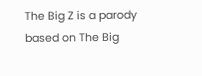The Big Z is a parody based on The Big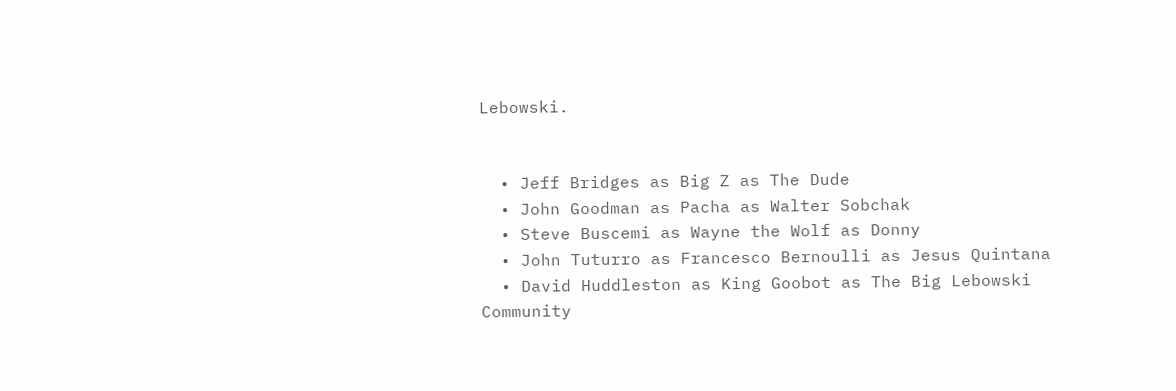Lebowski.


  • Jeff Bridges as Big Z as The Dude
  • John Goodman as Pacha as Walter Sobchak
  • Steve Buscemi as Wayne the Wolf as Donny
  • John Tuturro as Francesco Bernoulli as Jesus Quintana
  • David Huddleston as King Goobot as The Big Lebowski
Community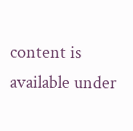content is available under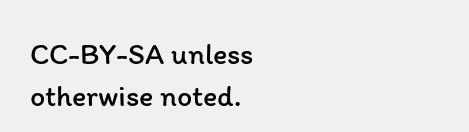CC-BY-SA unless otherwise noted.